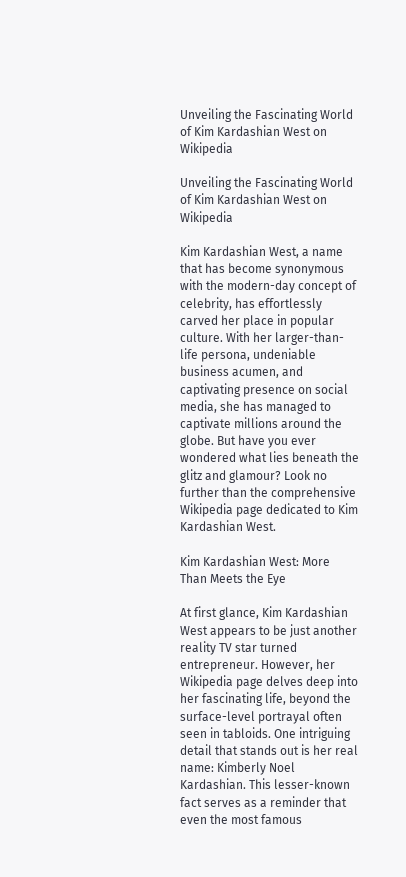Unveiling the Fascinating World of Kim Kardashian West on Wikipedia

Unveiling the Fascinating World of Kim Kardashian West on Wikipedia

Kim Kardashian West, a name that has become synonymous with the modern-day concept of celebrity, has effortlessly carved her place in popular culture. With her larger-than-life persona, undeniable business acumen, and captivating presence on social media, she has managed to captivate millions around the globe. But have you ever wondered what lies beneath the glitz and glamour? Look no further than the comprehensive Wikipedia page dedicated to Kim Kardashian West.

Kim Kardashian West: More Than Meets the Eye

At first glance, Kim Kardashian West appears to be just another reality TV star turned entrepreneur. However, her Wikipedia page delves deep into her fascinating life, beyond the surface-level portrayal often seen in tabloids. One intriguing detail that stands out is her real name: Kimberly Noel Kardashian. This lesser-known fact serves as a reminder that even the most famous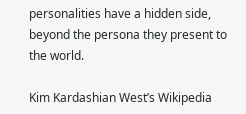personalities have a hidden side, beyond the persona they present to the world.

Kim Kardashian West’s Wikipedia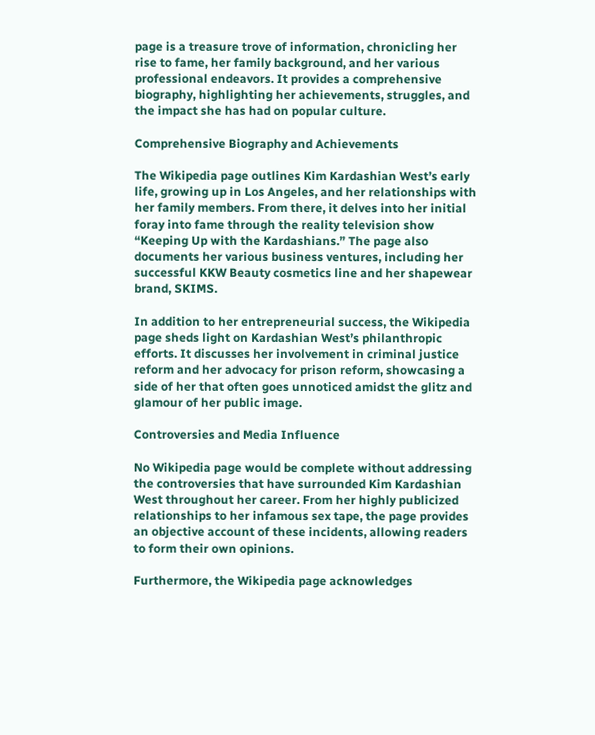page is a treasure trove of information, chronicling her rise to fame, her family background, and her various professional endeavors. It provides a comprehensive biography, highlighting her achievements, struggles, and the impact she has had on popular culture.

Comprehensive Biography and Achievements

The Wikipedia page outlines Kim Kardashian West’s early life, growing up in Los Angeles, and her relationships with her family members. From there, it delves into her initial foray into fame through the reality television show “Keeping Up with the Kardashians.” The page also documents her various business ventures, including her successful KKW Beauty cosmetics line and her shapewear brand, SKIMS.

In addition to her entrepreneurial success, the Wikipedia page sheds light on Kardashian West’s philanthropic efforts. It discusses her involvement in criminal justice reform and her advocacy for prison reform, showcasing a side of her that often goes unnoticed amidst the glitz and glamour of her public image.

Controversies and Media Influence

No Wikipedia page would be complete without addressing the controversies that have surrounded Kim Kardashian West throughout her career. From her highly publicized relationships to her infamous sex tape, the page provides an objective account of these incidents, allowing readers to form their own opinions.

Furthermore, the Wikipedia page acknowledges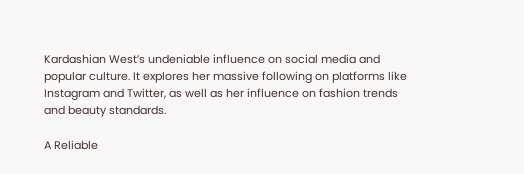Kardashian West’s undeniable influence on social media and popular culture. It explores her massive following on platforms like Instagram and Twitter, as well as her influence on fashion trends and beauty standards.

A Reliable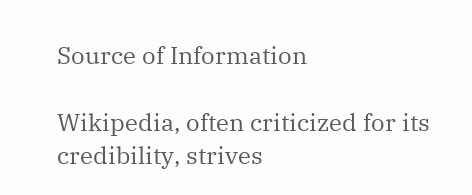Source of Information

Wikipedia, often criticized for its credibility, strives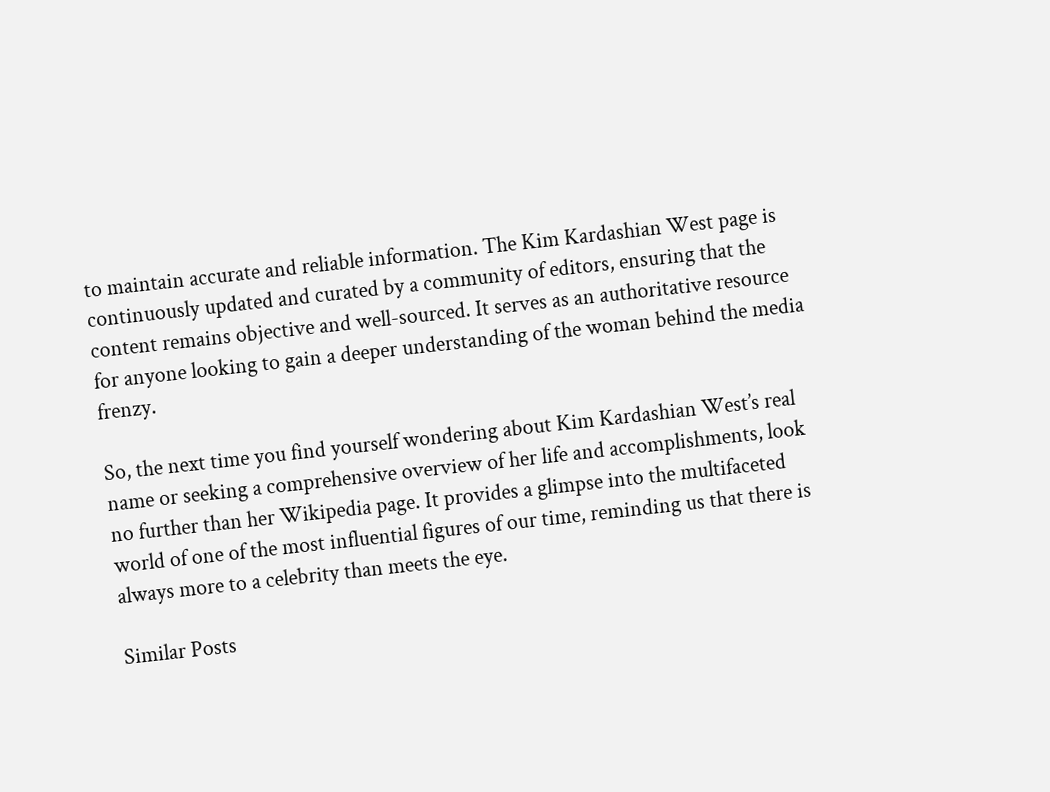to maintain accurate and reliable information. The Kim Kardashian West page is continuously updated and curated by a community of editors, ensuring that the content remains objective and well-sourced. It serves as an authoritative resource for anyone looking to gain a deeper understanding of the woman behind the media frenzy.

So, the next time you find yourself wondering about Kim Kardashian West’s real name or seeking a comprehensive overview of her life and accomplishments, look no further than her Wikipedia page. It provides a glimpse into the multifaceted world of one of the most influential figures of our time, reminding us that there is always more to a celebrity than meets the eye.

Similar Posts